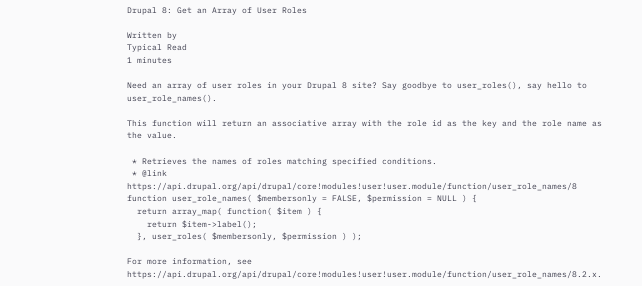Drupal 8: Get an Array of User Roles

Written by
Typical Read
1 minutes

Need an array of user roles in your Drupal 8 site? Say goodbye to user_roles(), say hello to user_role_names().

This function will return an associative array with the role id as the key and the role name as the value.

 * Retrieves the names of roles matching specified conditions.
 * @link https://api.drupal.org/api/drupal/core!modules!user!user.module/function/user_role_names/8
function user_role_names( $membersonly = FALSE, $permission = NULL ) {
  return array_map( function( $item ) {
    return $item->label();
  }, user_roles( $membersonly, $permission ) );

For more information, see https://api.drupal.org/api/drupal/core!modules!user!user.module/function/user_role_names/8.2.x.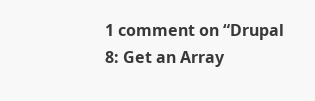1 comment on “Drupal 8: Get an Array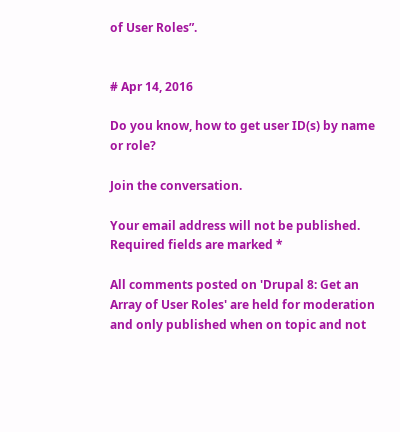of User Roles”.


# Apr 14, 2016

Do you know, how to get user ID(s) by name or role?

Join the conversation.

Your email address will not be published. Required fields are marked *

All comments posted on 'Drupal 8: Get an Array of User Roles' are held for moderation and only published when on topic and not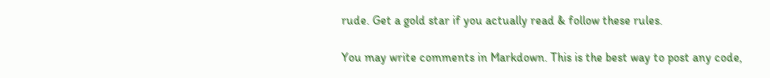rude. Get a gold star if you actually read & follow these rules.

You may write comments in Markdown. This is the best way to post any code,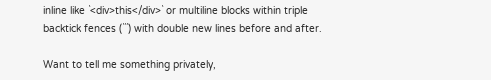inline like `<div>this</div>` or multiline blocks within triple backtick fences (```) with double new lines before and after.

Want to tell me something privately,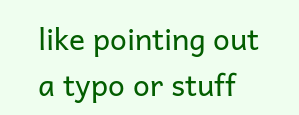like pointing out a typo or stuff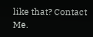like that? Contact Me.